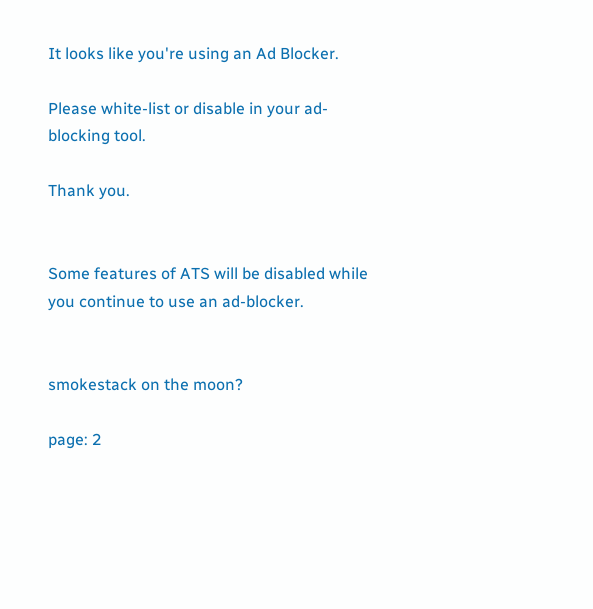It looks like you're using an Ad Blocker.

Please white-list or disable in your ad-blocking tool.

Thank you.


Some features of ATS will be disabled while you continue to use an ad-blocker.


smokestack on the moon?

page: 2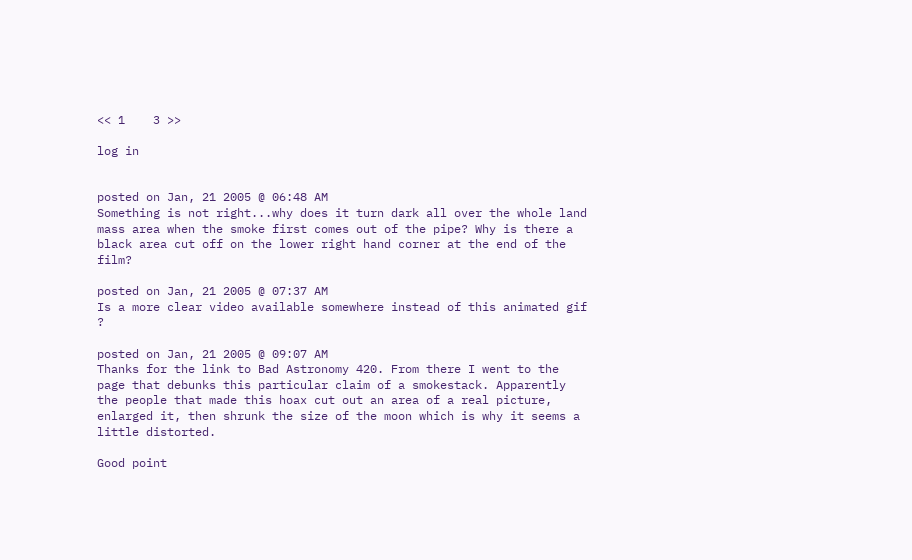<< 1    3 >>

log in


posted on Jan, 21 2005 @ 06:48 AM
Something is not right...why does it turn dark all over the whole land mass area when the smoke first comes out of the pipe? Why is there a black area cut off on the lower right hand corner at the end of the film?

posted on Jan, 21 2005 @ 07:37 AM
Is a more clear video available somewhere instead of this animated gif ?

posted on Jan, 21 2005 @ 09:07 AM
Thanks for the link to Bad Astronomy 420. From there I went to the page that debunks this particular claim of a smokestack. Apparently the people that made this hoax cut out an area of a real picture, enlarged it, then shrunk the size of the moon which is why it seems a little distorted.

Good point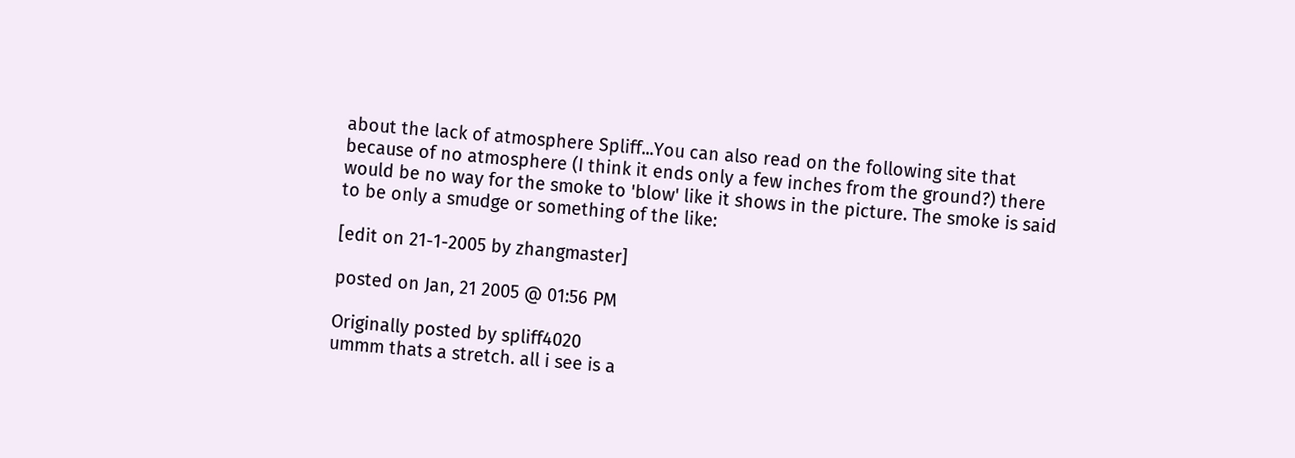about the lack of atmosphere Spliff...You can also read on the following site that because of no atmosphere (I think it ends only a few inches from the ground?) there would be no way for the smoke to 'blow' like it shows in the picture. The smoke is said to be only a smudge or something of the like:

[edit on 21-1-2005 by zhangmaster]

posted on Jan, 21 2005 @ 01:56 PM

Originally posted by spliff4020
ummm thats a stretch. all i see is a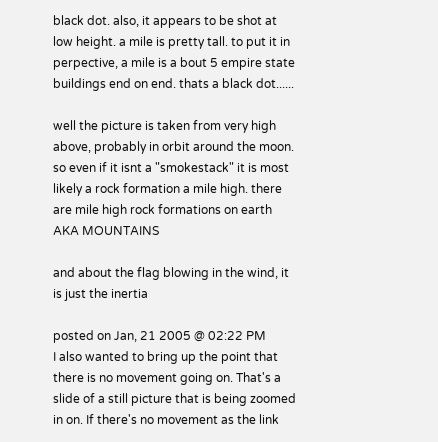black dot. also, it appears to be shot at low height. a mile is pretty tall. to put it in perpective, a mile is a bout 5 empire state buildings end on end. thats a black dot......

well the picture is taken from very high above, probably in orbit around the moon. so even if it isnt a "smokestack" it is most likely a rock formation a mile high. there are mile high rock formations on earth AKA MOUNTAINS

and about the flag blowing in the wind, it is just the inertia

posted on Jan, 21 2005 @ 02:22 PM
I also wanted to bring up the point that there is no movement going on. That's a slide of a still picture that is being zoomed in on. If there's no movement as the link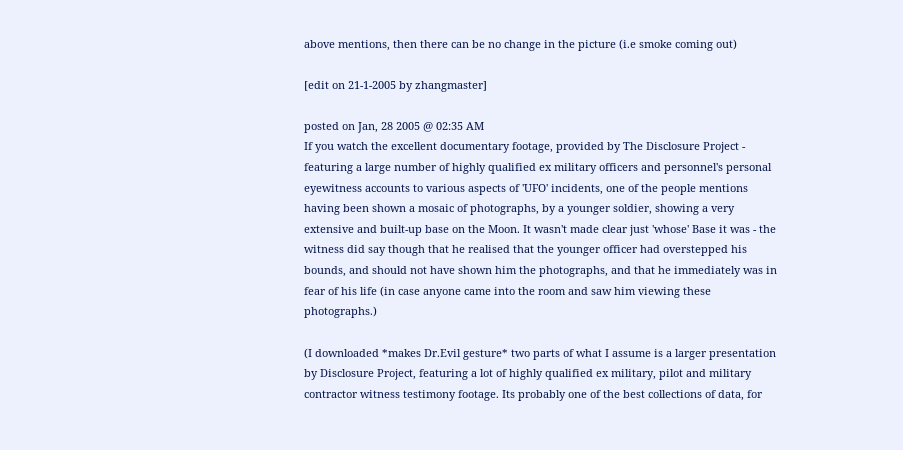above mentions, then there can be no change in the picture (i.e smoke coming out)

[edit on 21-1-2005 by zhangmaster]

posted on Jan, 28 2005 @ 02:35 AM
If you watch the excellent documentary footage, provided by The Disclosure Project - featuring a large number of highly qualified ex military officers and personnel's personal eyewitness accounts to various aspects of 'UFO' incidents, one of the people mentions having been shown a mosaic of photographs, by a younger soldier, showing a very extensive and built-up base on the Moon. It wasn't made clear just 'whose' Base it was - the witness did say though that he realised that the younger officer had overstepped his bounds, and should not have shown him the photographs, and that he immediately was in fear of his life (in case anyone came into the room and saw him viewing these photographs.)

(I downloaded *makes Dr.Evil gesture* two parts of what I assume is a larger presentation by Disclosure Project, featuring a lot of highly qualified ex military, pilot and military contractor witness testimony footage. Its probably one of the best collections of data, for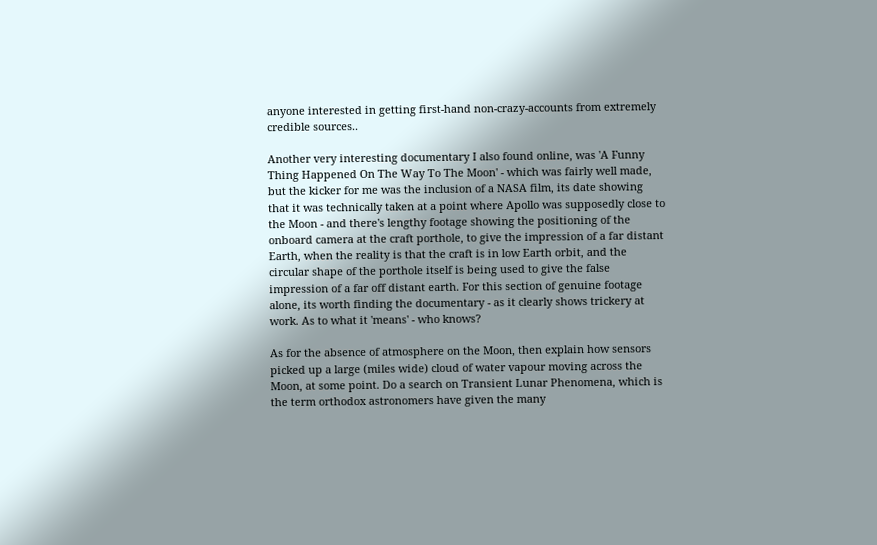anyone interested in getting first-hand non-crazy-accounts from extremely credible sources..

Another very interesting documentary I also found online, was 'A Funny Thing Happened On The Way To The Moon' - which was fairly well made, but the kicker for me was the inclusion of a NASA film, its date showing that it was technically taken at a point where Apollo was supposedly close to the Moon - and there's lengthy footage showing the positioning of the onboard camera at the craft porthole, to give the impression of a far distant Earth, when the reality is that the craft is in low Earth orbit, and the circular shape of the porthole itself is being used to give the false impression of a far off distant earth. For this section of genuine footage alone, its worth finding the documentary - as it clearly shows trickery at work. As to what it 'means' - who knows?

As for the absence of atmosphere on the Moon, then explain how sensors picked up a large (miles wide) cloud of water vapour moving across the Moon, at some point. Do a search on Transient Lunar Phenomena, which is the term orthodox astronomers have given the many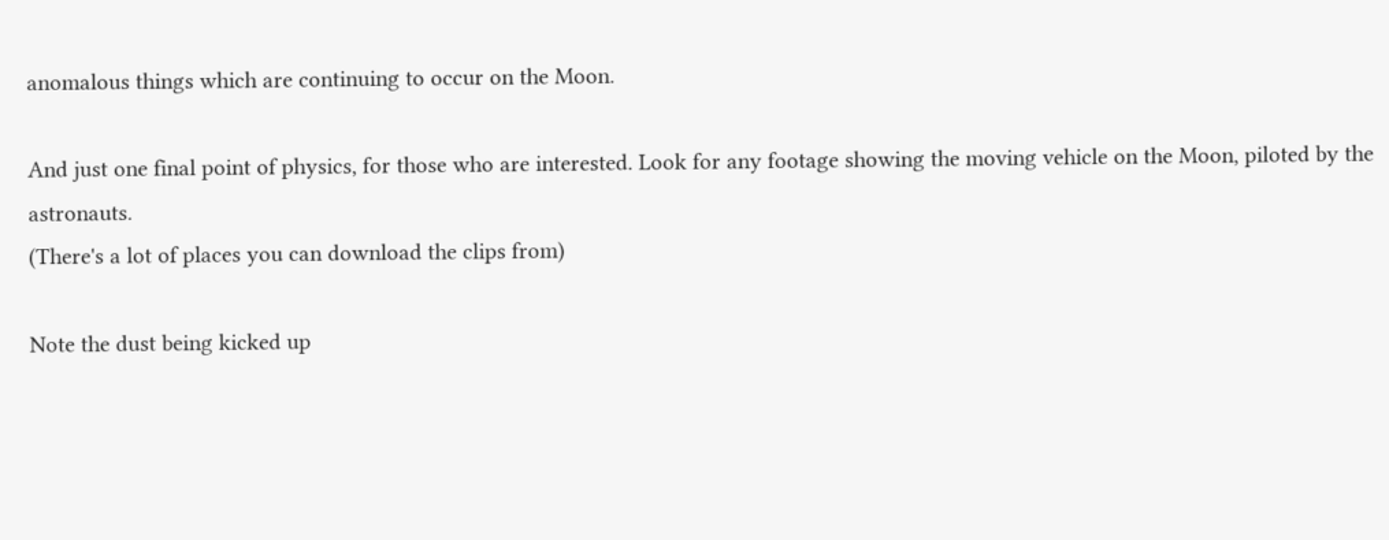anomalous things which are continuing to occur on the Moon.

And just one final point of physics, for those who are interested. Look for any footage showing the moving vehicle on the Moon, piloted by the astronauts.
(There's a lot of places you can download the clips from)

Note the dust being kicked up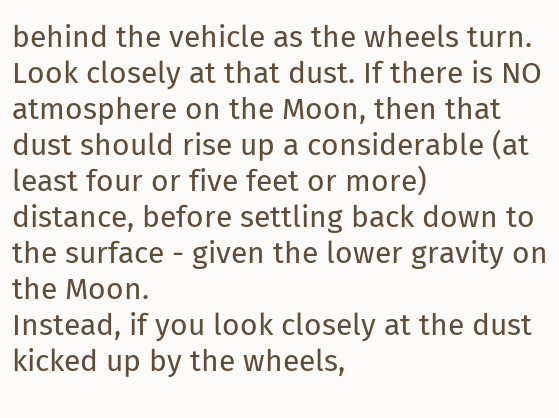behind the vehicle as the wheels turn. Look closely at that dust. If there is NO atmosphere on the Moon, then that dust should rise up a considerable (at least four or five feet or more) distance, before settling back down to the surface - given the lower gravity on the Moon.
Instead, if you look closely at the dust kicked up by the wheels,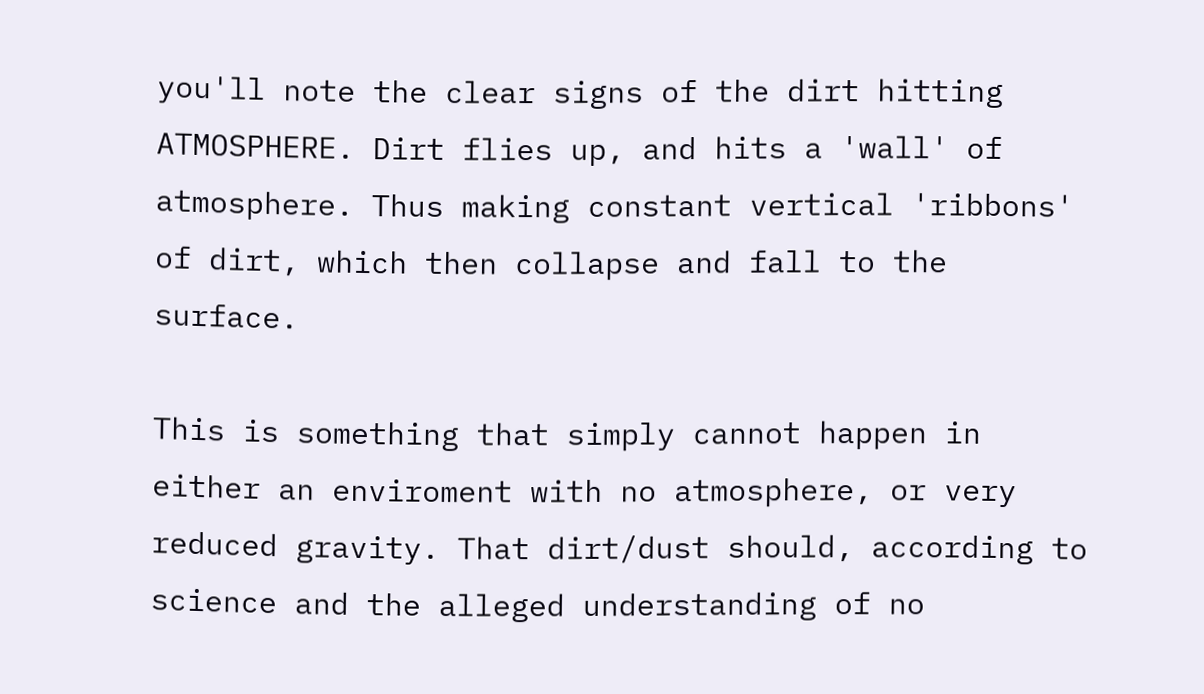you'll note the clear signs of the dirt hitting ATMOSPHERE. Dirt flies up, and hits a 'wall' of atmosphere. Thus making constant vertical 'ribbons' of dirt, which then collapse and fall to the surface.

This is something that simply cannot happen in either an enviroment with no atmosphere, or very reduced gravity. That dirt/dust should, according to science and the alleged understanding of no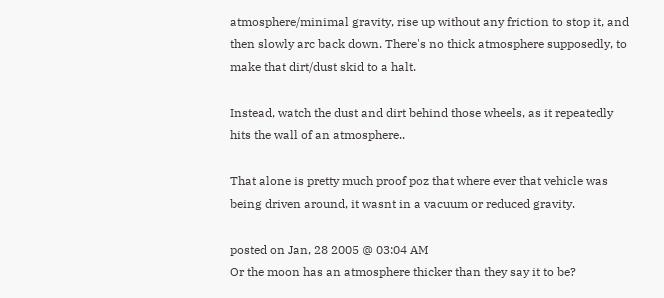atmosphere/minimal gravity, rise up without any friction to stop it, and then slowly arc back down. There's no thick atmosphere supposedly, to make that dirt/dust skid to a halt.

Instead, watch the dust and dirt behind those wheels, as it repeatedly hits the wall of an atmosphere..

That alone is pretty much proof poz that where ever that vehicle was being driven around, it wasnt in a vacuum or reduced gravity.

posted on Jan, 28 2005 @ 03:04 AM
Or the moon has an atmosphere thicker than they say it to be?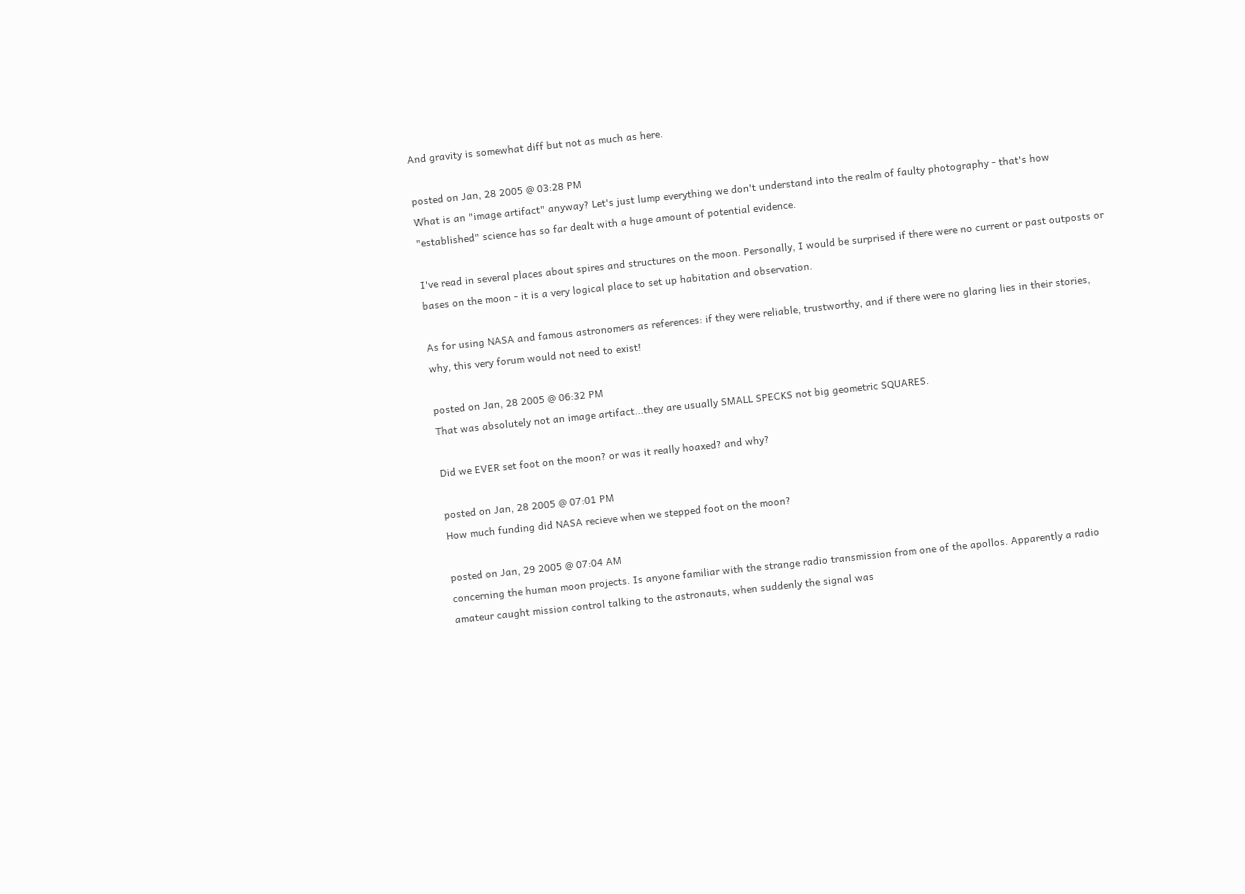And gravity is somewhat diff but not as much as here.

posted on Jan, 28 2005 @ 03:28 PM
What is an "image artifact" anyway? Let's just lump everything we don't understand into the realm of faulty photography - that's how "established" science has so far dealt with a huge amount of potential evidence.

I've read in several places about spires and structures on the moon. Personally, I would be surprised if there were no current or past outposts or bases on the moon - it is a very logical place to set up habitation and observation.

As for using NASA and famous astronomers as references: if they were reliable, trustworthy, and if there were no glaring lies in their stories, why, this very forum would not need to exist!

posted on Jan, 28 2005 @ 06:32 PM
That was absolutely not an image artifact...they are usually SMALL SPECKS not big geometric SQUARES.

Did we EVER set foot on the moon? or was it really hoaxed? and why?

posted on Jan, 28 2005 @ 07:01 PM
How much funding did NASA recieve when we stepped foot on the moon?

posted on Jan, 29 2005 @ 07:04 AM
concerning the human moon projects. Is anyone familiar with the strange radio transmission from one of the apollos. Apparently a radio amateur caught mission control talking to the astronauts, when suddenly the signal was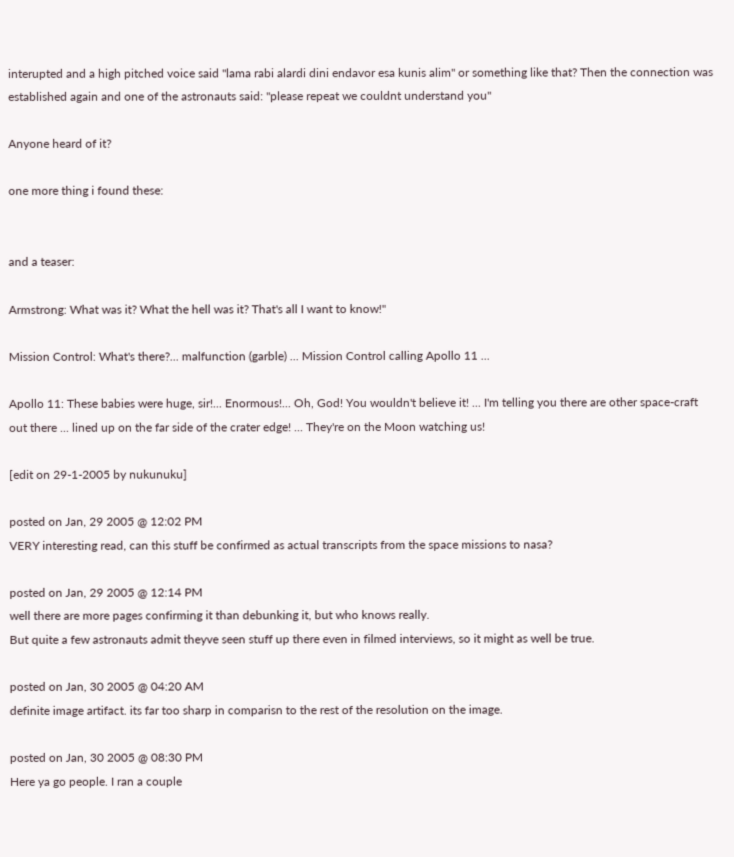interupted and a high pitched voice said "lama rabi alardi dini endavor esa kunis alim" or something like that? Then the connection was established again and one of the astronauts said: "please repeat we couldnt understand you"

Anyone heard of it?

one more thing i found these:


and a teaser:

Armstrong: What was it? What the hell was it? That's all I want to know!"

Mission Control: What's there?... malfunction (garble) ... Mission Control calling Apollo 11 ...

Apollo 11: These babies were huge, sir!... Enormous!... Oh, God! You wouldn't believe it! ... I'm telling you there are other space-craft out there ... lined up on the far side of the crater edge! ... They're on the Moon watching us!

[edit on 29-1-2005 by nukunuku]

posted on Jan, 29 2005 @ 12:02 PM
VERY interesting read, can this stuff be confirmed as actual transcripts from the space missions to nasa?

posted on Jan, 29 2005 @ 12:14 PM
well there are more pages confirming it than debunking it, but who knows really.
But quite a few astronauts admit theyve seen stuff up there even in filmed interviews, so it might as well be true.

posted on Jan, 30 2005 @ 04:20 AM
definite image artifact. its far too sharp in comparisn to the rest of the resolution on the image.

posted on Jan, 30 2005 @ 08:30 PM
Here ya go people. I ran a couple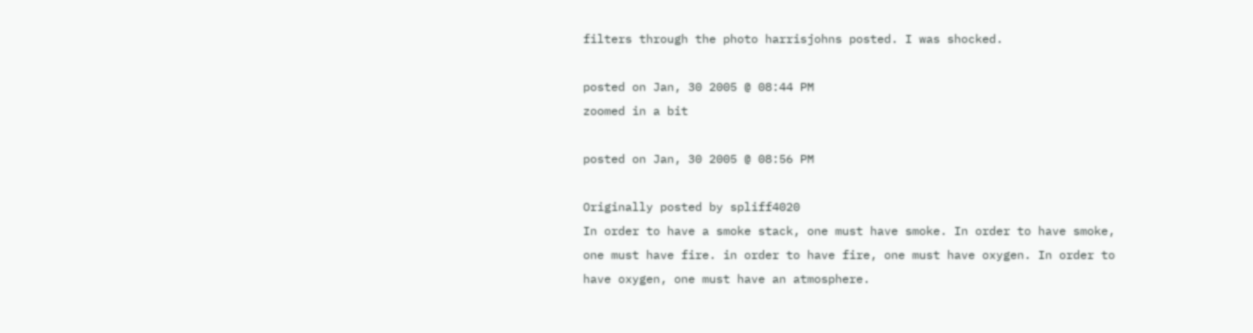filters through the photo harrisjohns posted. I was shocked.

posted on Jan, 30 2005 @ 08:44 PM
zoomed in a bit

posted on Jan, 30 2005 @ 08:56 PM

Originally posted by spliff4020
In order to have a smoke stack, one must have smoke. In order to have smoke, one must have fire. in order to have fire, one must have oxygen. In order to have oxygen, one must have an atmosphere.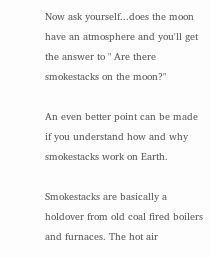Now ask yourself...does the moon have an atmosphere and you'll get the answer to " Are there smokestacks on the moon?"

An even better point can be made if you understand how and why smokestacks work on Earth.

Smokestacks are basically a holdover from old coal fired boilers and furnaces. The hot air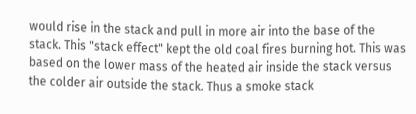would rise in the stack and pull in more air into the base of the stack. This "stack effect" kept the old coal fires burning hot. This was based on the lower mass of the heated air inside the stack versus the colder air outside the stack. Thus a smoke stack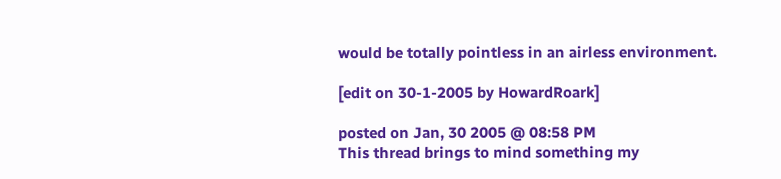would be totally pointless in an airless environment.

[edit on 30-1-2005 by HowardRoark]

posted on Jan, 30 2005 @ 08:58 PM
This thread brings to mind something my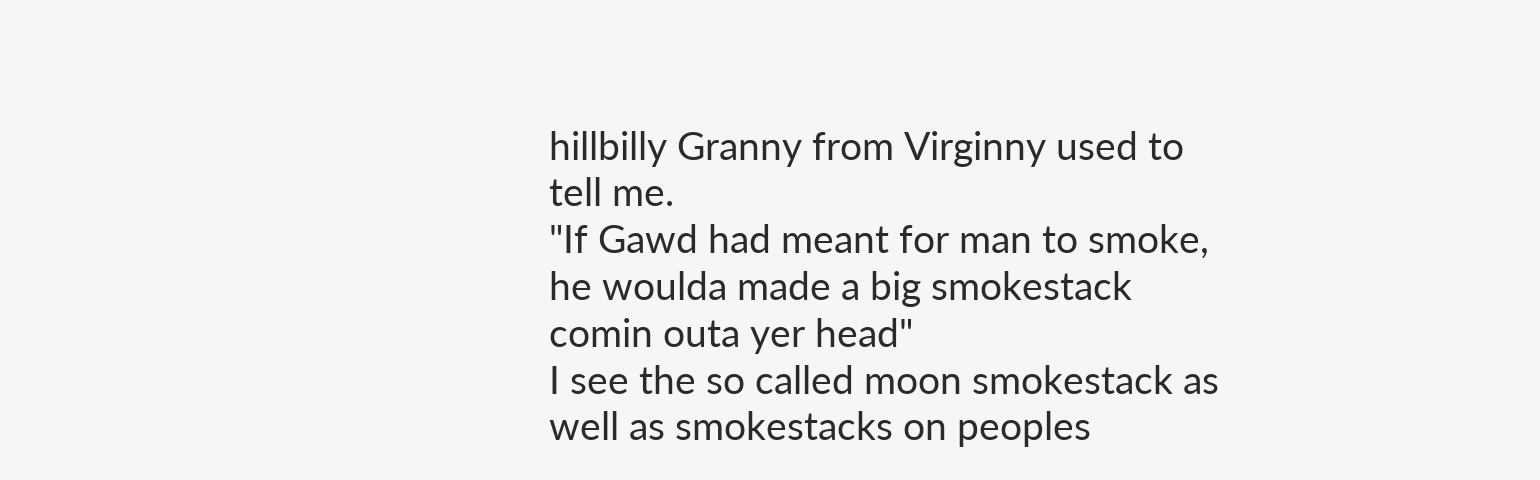hillbilly Granny from Virginny used to tell me.
"If Gawd had meant for man to smoke, he woulda made a big smokestack comin outa yer head"
I see the so called moon smokestack as well as smokestacks on peoples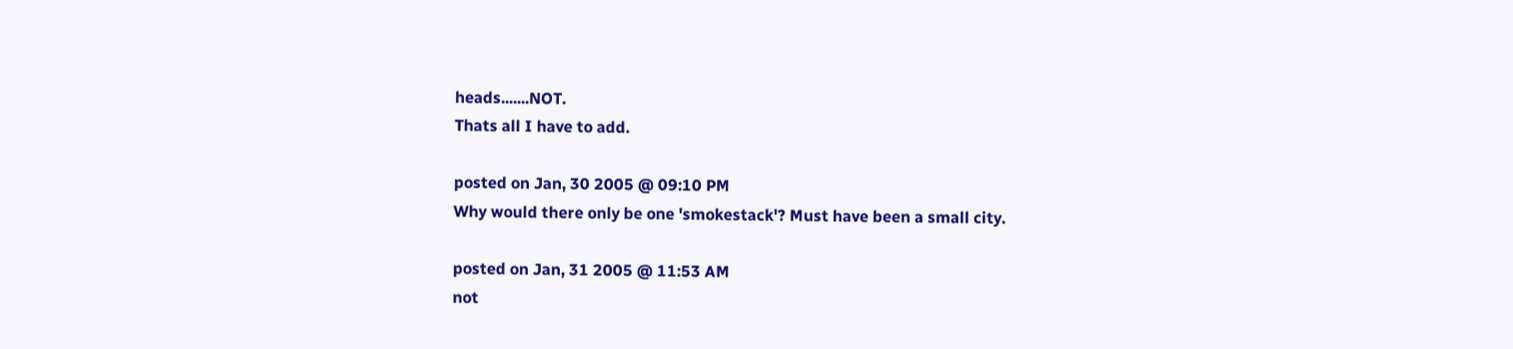heads.......NOT.
Thats all I have to add.

posted on Jan, 30 2005 @ 09:10 PM
Why would there only be one 'smokestack'? Must have been a small city.

posted on Jan, 31 2005 @ 11:53 AM
not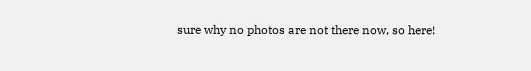sure why no photos are not there now, so here!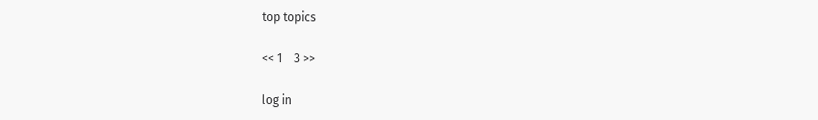top topics

<< 1    3 >>

log in